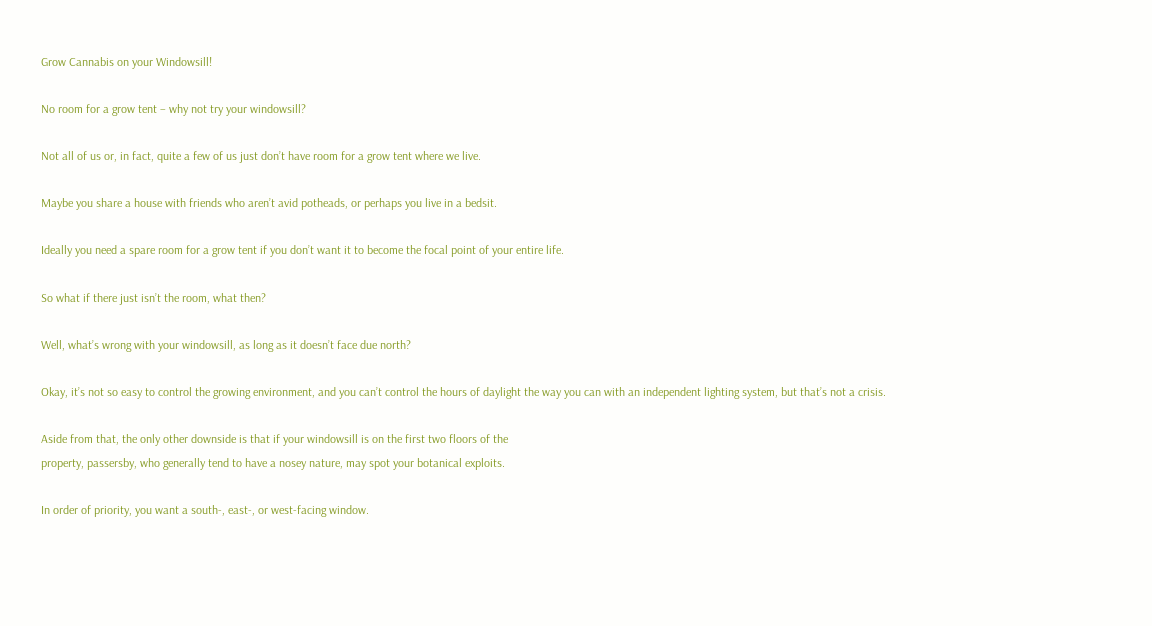Grow Cannabis on your Windowsill!

No room for a grow tent – why not try your windowsill?

Not all of us or, in fact, quite a few of us just don’t have room for a grow tent where we live.

Maybe you share a house with friends who aren’t avid potheads, or perhaps you live in a bedsit.

Ideally you need a spare room for a grow tent if you don’t want it to become the focal point of your entire life.

So what if there just isn’t the room, what then?

Well, what’s wrong with your windowsill, as long as it doesn’t face due north?

Okay, it’s not so easy to control the growing environment, and you can’t control the hours of daylight the way you can with an independent lighting system, but that’s not a crisis.

Aside from that, the only other downside is that if your windowsill is on the first two floors of the
property, passersby, who generally tend to have a nosey nature, may spot your botanical exploits.

In order of priority, you want a south-, east-, or west-facing window.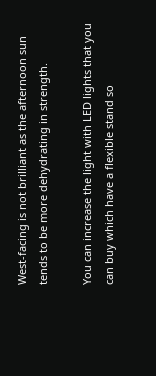West-facing is not brilliant as the afternoon sun tends to be more dehydrating in strength.

You can increase the light with LED lights that you can buy which have a flexible stand so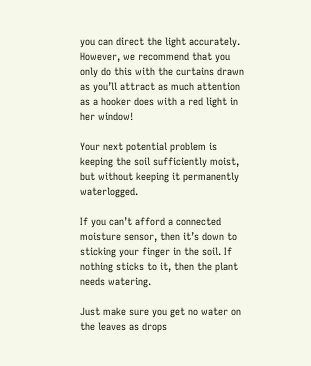you can direct the light accurately. However, we recommend that you only do this with the curtains drawn as you’ll attract as much attention as a hooker does with a red light in her window!

Your next potential problem is keeping the soil sufficiently moist, but without keeping it permanently waterlogged.

If you can’t afford a connected moisture sensor, then it’s down to sticking your finger in the soil. If nothing sticks to it, then the plant needs watering.

Just make sure you get no water on the leaves as drops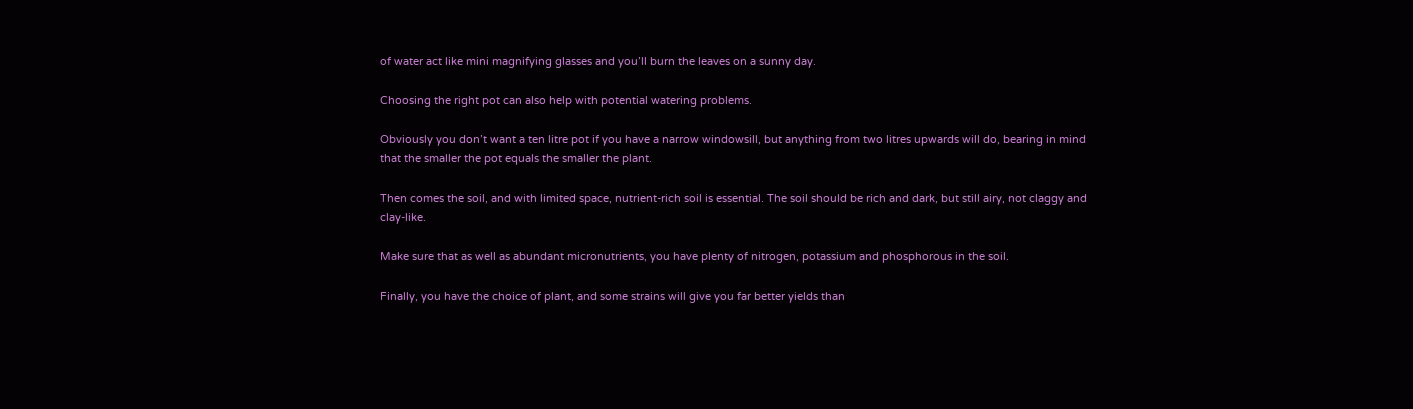of water act like mini magnifying glasses and you’ll burn the leaves on a sunny day.

Choosing the right pot can also help with potential watering problems.

Obviously you don’t want a ten litre pot if you have a narrow windowsill, but anything from two litres upwards will do, bearing in mind that the smaller the pot equals the smaller the plant.

Then comes the soil, and with limited space, nutrient-rich soil is essential. The soil should be rich and dark, but still airy, not claggy and clay-like.

Make sure that as well as abundant micronutrients, you have plenty of nitrogen, potassium and phosphorous in the soil.

Finally, you have the choice of plant, and some strains will give you far better yields than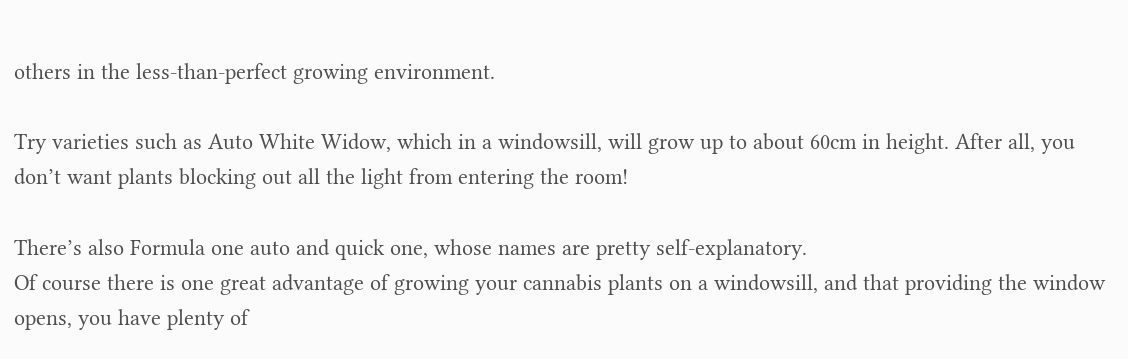others in the less-than-perfect growing environment.

Try varieties such as Auto White Widow, which in a windowsill, will grow up to about 60cm in height. After all, you don’t want plants blocking out all the light from entering the room!

There’s also Formula one auto and quick one, whose names are pretty self-explanatory.
Of course there is one great advantage of growing your cannabis plants on a windowsill, and that providing the window opens, you have plenty of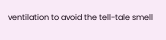ventilation to avoid the tell-tale smell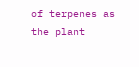of terpenes as the plant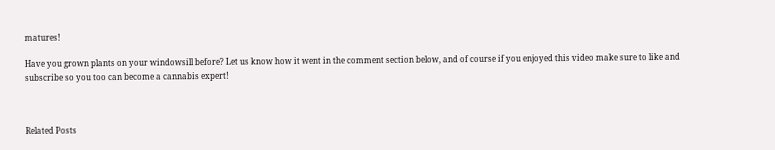matures!

Have you grown plants on your windowsill before? Let us know how it went in the comment section below, and of course if you enjoyed this video make sure to like and subscribe so you too can become a cannabis expert!



Related Posts